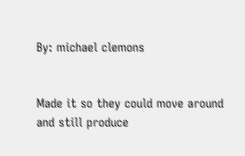By: michael clemons


Made it so they could move around and still produce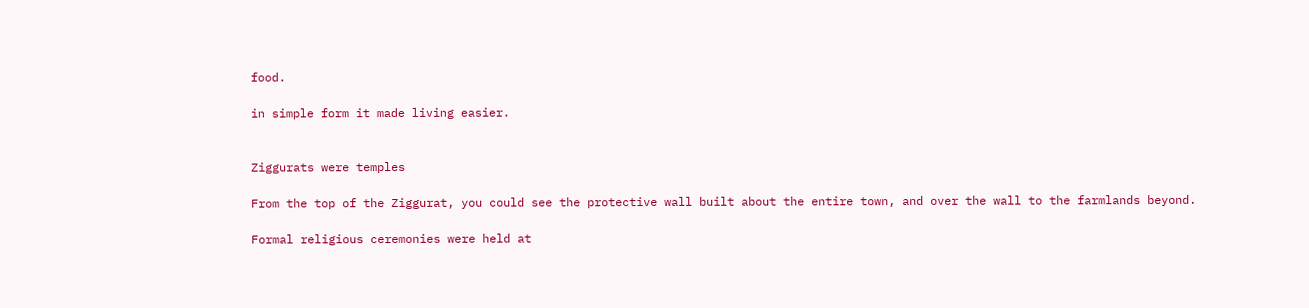food.

in simple form it made living easier.


Ziggurats were temples

From the top of the Ziggurat, you could see the protective wall built about the entire town, and over the wall to the farmlands beyond.

Formal religious ceremonies were held at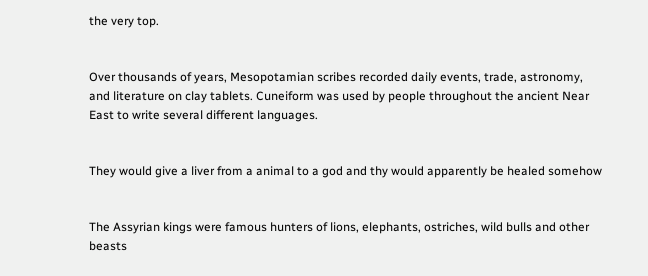the very top.


Over thousands of years, Mesopotamian scribes recorded daily events, trade, astronomy, and literature on clay tablets. Cuneiform was used by people throughout the ancient Near East to write several different languages.


They would give a liver from a animal to a god and thy would apparently be healed somehow


The Assyrian kings were famous hunters of lions, elephants, ostriches, wild bulls and other beasts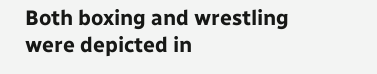Both boxing and wrestling were depicted in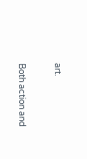art.

Both action and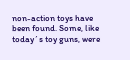non-action toys have been found. Some, like today´s toy guns, were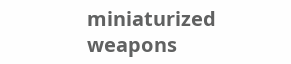miniaturized weapons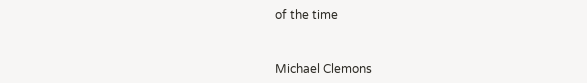of the time


Michael Clemons